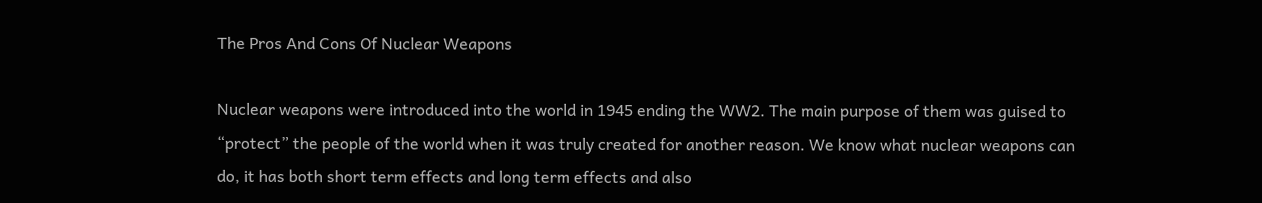The Pros And Cons Of Nuclear Weapons

Nuclear weapons were introduced into the world in 1945 ending the WW2. The main purpose of them was guised to “protect” the people of the world when it was truly created for another reason. We know what nuclear weapons can do, it has both short term effects and long term effects and also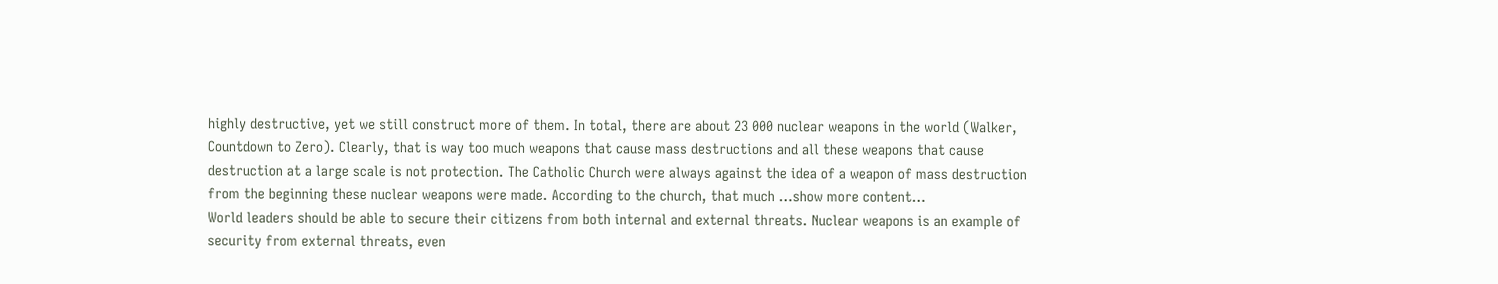highly destructive, yet we still construct more of them. In total, there are about 23 000 nuclear weapons in the world (Walker, Countdown to Zero). Clearly, that is way too much weapons that cause mass destructions and all these weapons that cause destruction at a large scale is not protection. The Catholic Church were always against the idea of a weapon of mass destruction from the beginning these nuclear weapons were made. According to the church, that much …show more content…
World leaders should be able to secure their citizens from both internal and external threats. Nuclear weapons is an example of security from external threats, even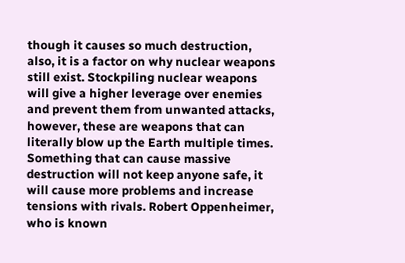though it causes so much destruction, also, it is a factor on why nuclear weapons still exist. Stockpiling nuclear weapons will give a higher leverage over enemies and prevent them from unwanted attacks, however, these are weapons that can literally blow up the Earth multiple times. Something that can cause massive destruction will not keep anyone safe, it will cause more problems and increase tensions with rivals. Robert Oppenheimer, who is known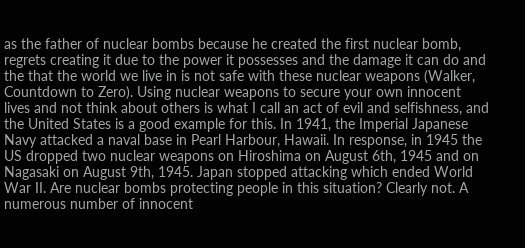as the father of nuclear bombs because he created the first nuclear bomb, regrets creating it due to the power it possesses and the damage it can do and the that the world we live in is not safe with these nuclear weapons (Walker, Countdown to Zero). Using nuclear weapons to secure your own innocent lives and not think about others is what I call an act of evil and selfishness, and the United States is a good example for this. In 1941, the Imperial Japanese Navy attacked a naval base in Pearl Harbour, Hawaii. In response, in 1945 the US dropped two nuclear weapons on Hiroshima on August 6th, 1945 and on Nagasaki on August 9th, 1945. Japan stopped attacking which ended World War II. Are nuclear bombs protecting people in this situation? Clearly not. A numerous number of innocent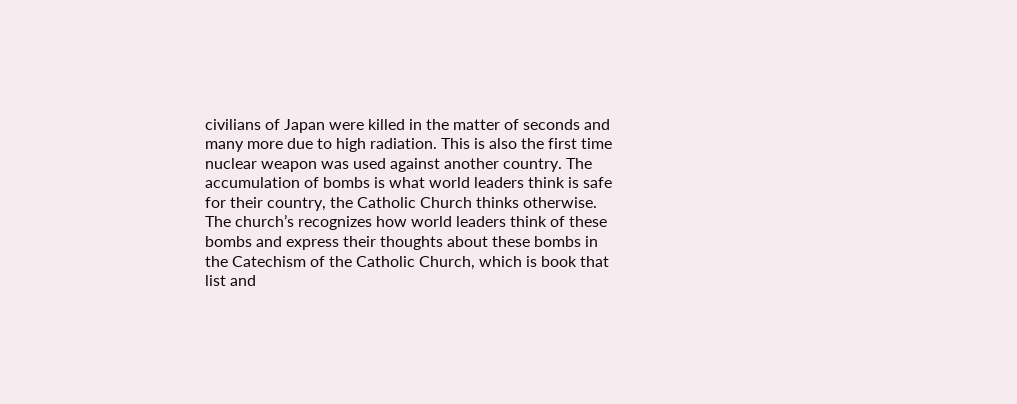civilians of Japan were killed in the matter of seconds and many more due to high radiation. This is also the first time nuclear weapon was used against another country. The accumulation of bombs is what world leaders think is safe for their country, the Catholic Church thinks otherwise. The church’s recognizes how world leaders think of these bombs and express their thoughts about these bombs in the Catechism of the Catholic Church, which is book that list and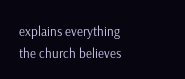explains everything the church believes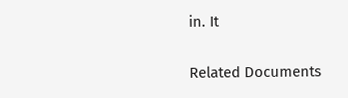in. It

Related Documents